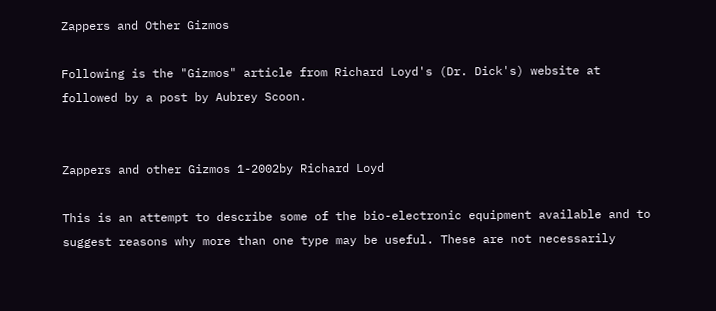Zappers and Other Gizmos

Following is the "Gizmos" article from Richard Loyd's (Dr. Dick's) website at followed by a post by Aubrey Scoon.


Zappers and other Gizmos 1-2002by Richard Loyd

This is an attempt to describe some of the bio-electronic equipment available and to suggest reasons why more than one type may be useful. These are not necessarily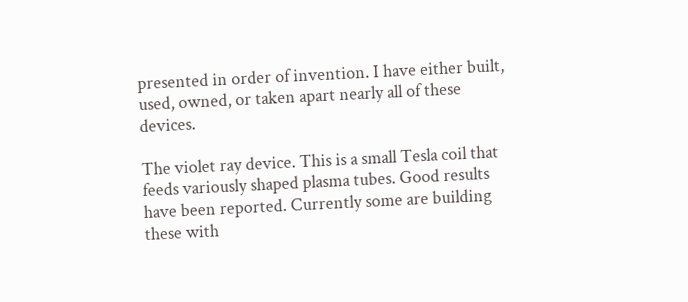presented in order of invention. I have either built, used, owned, or taken apart nearly all of these devices.

The violet ray device. This is a small Tesla coil that feeds variously shaped plasma tubes. Good results have been reported. Currently some are building these with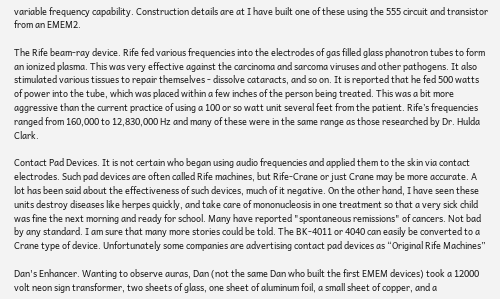variable frequency capability. Construction details are at I have built one of these using the 555 circuit and transistor from an EMEM2.

The Rife beam-ray device. Rife fed various frequencies into the electrodes of gas filled glass phanotron tubes to form an ionized plasma. This was very effective against the carcinoma and sarcoma viruses and other pathogens. It also stimulated various tissues to repair themselves - dissolve cataracts, and so on. It is reported that he fed 500 watts of power into the tube, which was placed within a few inches of the person being treated. This was a bit more aggressive than the current practice of using a 100 or so watt unit several feet from the patient. Rife’s frequencies ranged from 160,000 to 12,830,000 Hz and many of these were in the same range as those researched by Dr. Hulda Clark.

Contact Pad Devices. It is not certain who began using audio frequencies and applied them to the skin via contact electrodes. Such pad devices are often called Rife machines, but Rife-Crane or just Crane may be more accurate. A lot has been said about the effectiveness of such devices, much of it negative. On the other hand, I have seen these units destroy diseases like herpes quickly, and take care of mononucleosis in one treatment so that a very sick child was fine the next morning and ready for school. Many have reported "spontaneous remissions" of cancers. Not bad by any standard. I am sure that many more stories could be told. The BK-4011 or 4040 can easily be converted to a Crane type of device. Unfortunately some companies are advertising contact pad devices as “Original Rife Machines”

Dan's Enhancer. Wanting to observe auras, Dan (not the same Dan who built the first EMEM devices) took a 12000 volt neon sign transformer, two sheets of glass, one sheet of aluminum foil, a small sheet of copper, and a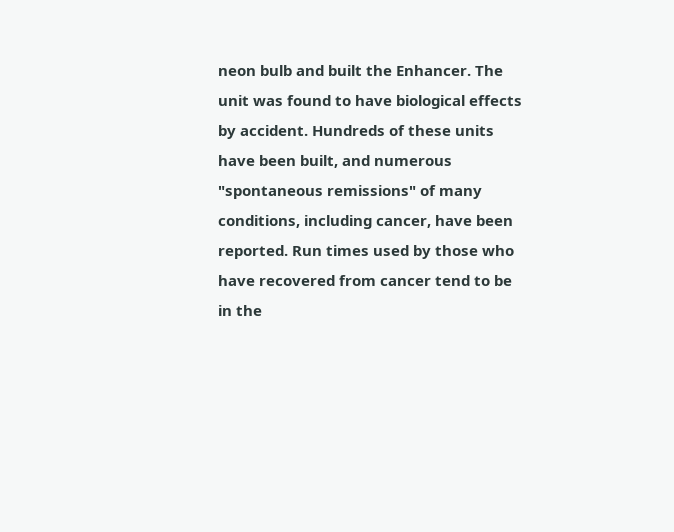neon bulb and built the Enhancer. The unit was found to have biological effects by accident. Hundreds of these units have been built, and numerous "spontaneous remissions" of many conditions, including cancer, have been reported. Run times used by those who have recovered from cancer tend to be in the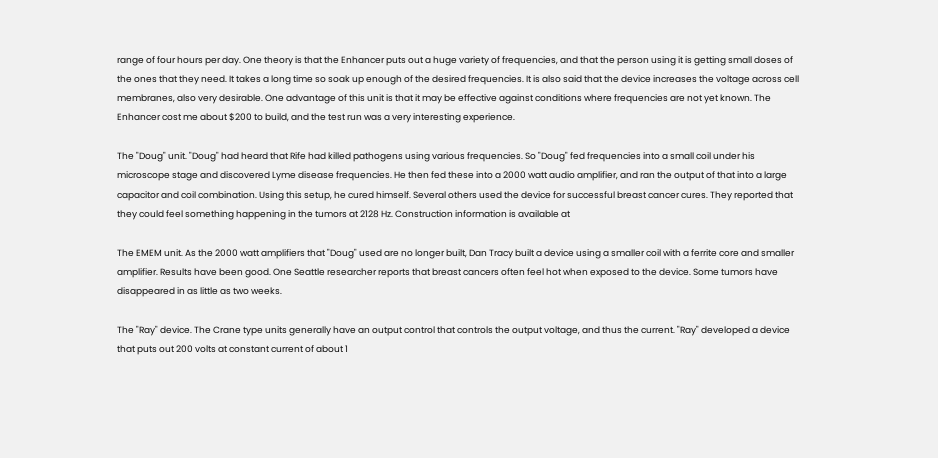range of four hours per day. One theory is that the Enhancer puts out a huge variety of frequencies, and that the person using it is getting small doses of the ones that they need. It takes a long time so soak up enough of the desired frequencies. It is also said that the device increases the voltage across cell membranes, also very desirable. One advantage of this unit is that it may be effective against conditions where frequencies are not yet known. The Enhancer cost me about $200 to build, and the test run was a very interesting experience.

The "Doug" unit. "Doug" had heard that Rife had killed pathogens using various frequencies. So "Doug" fed frequencies into a small coil under his microscope stage and discovered Lyme disease frequencies. He then fed these into a 2000 watt audio amplifier, and ran the output of that into a large capacitor and coil combination. Using this setup, he cured himself. Several others used the device for successful breast cancer cures. They reported that they could feel something happening in the tumors at 2128 Hz. Construction information is available at

The EMEM unit. As the 2000 watt amplifiers that "Doug" used are no longer built, Dan Tracy built a device using a smaller coil with a ferrite core and smaller amplifier. Results have been good. One Seattle researcher reports that breast cancers often feel hot when exposed to the device. Some tumors have disappeared in as little as two weeks.

The "Ray" device. The Crane type units generally have an output control that controls the output voltage, and thus the current. "Ray" developed a device that puts out 200 volts at constant current of about 1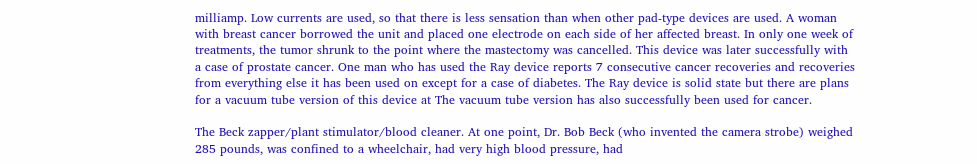milliamp. Low currents are used, so that there is less sensation than when other pad-type devices are used. A woman with breast cancer borrowed the unit and placed one electrode on each side of her affected breast. In only one week of treatments, the tumor shrunk to the point where the mastectomy was cancelled. This device was later successfully with a case of prostate cancer. One man who has used the Ray device reports 7 consecutive cancer recoveries and recoveries from everything else it has been used on except for a case of diabetes. The Ray device is solid state but there are plans for a vacuum tube version of this device at The vacuum tube version has also successfully been used for cancer.

The Beck zapper/plant stimulator/blood cleaner. At one point, Dr. Bob Beck (who invented the camera strobe) weighed 285 pounds, was confined to a wheelchair, had very high blood pressure, had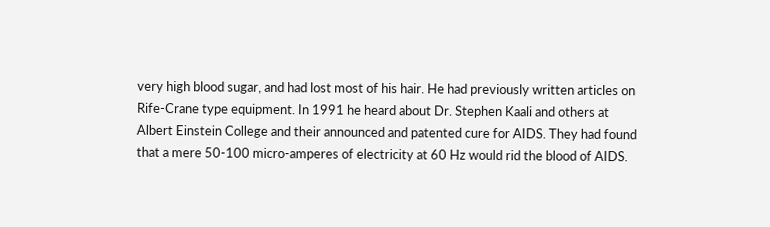very high blood sugar, and had lost most of his hair. He had previously written articles on Rife-Crane type equipment. In 1991 he heard about Dr. Stephen Kaali and others at Albert Einstein College and their announced and patented cure for AIDS. They had found that a mere 50-100 micro-amperes of electricity at 60 Hz would rid the blood of AIDS.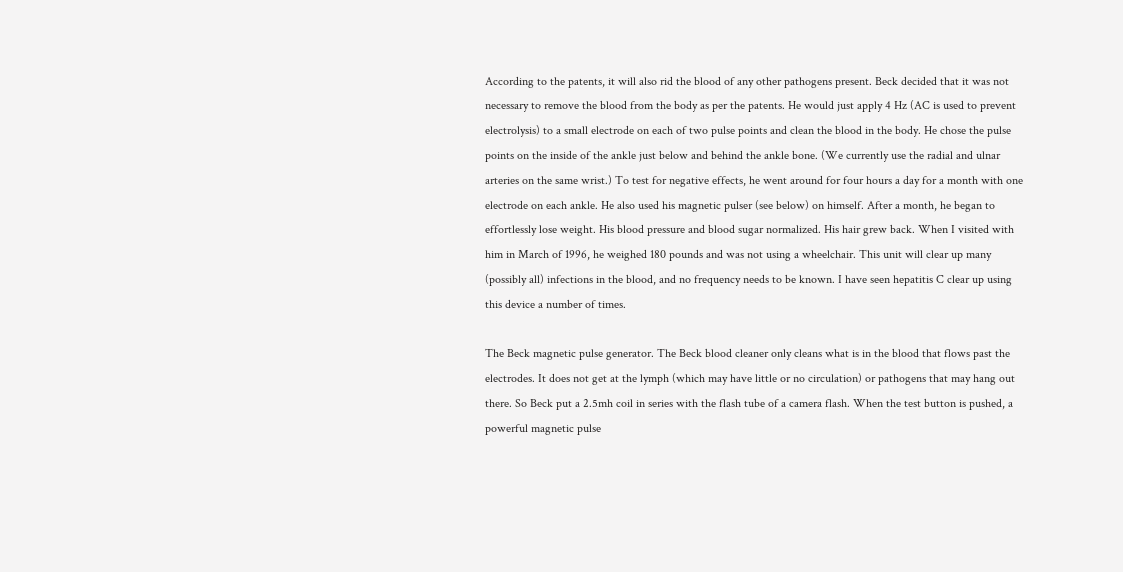According to the patents, it will also rid the blood of any other pathogens present. Beck decided that it was not necessary to remove the blood from the body as per the patents. He would just apply 4 Hz (AC is used to prevent electrolysis) to a small electrode on each of two pulse points and clean the blood in the body. He chose the pulse points on the inside of the ankle just below and behind the ankle bone. (We currently use the radial and ulnar arteries on the same wrist.) To test for negative effects, he went around for four hours a day for a month with one electrode on each ankle. He also used his magnetic pulser (see below) on himself. After a month, he began to effortlessly lose weight. His blood pressure and blood sugar normalized. His hair grew back. When I visited with him in March of 1996, he weighed 180 pounds and was not using a wheelchair. This unit will clear up many (possibly all) infections in the blood, and no frequency needs to be known. I have seen hepatitis C clear up using this device a number of times.

The Beck magnetic pulse generator. The Beck blood cleaner only cleans what is in the blood that flows past the electrodes. It does not get at the lymph (which may have little or no circulation) or pathogens that may hang out there. So Beck put a 2.5mh coil in series with the flash tube of a camera flash. When the test button is pushed, a powerful magnetic pulse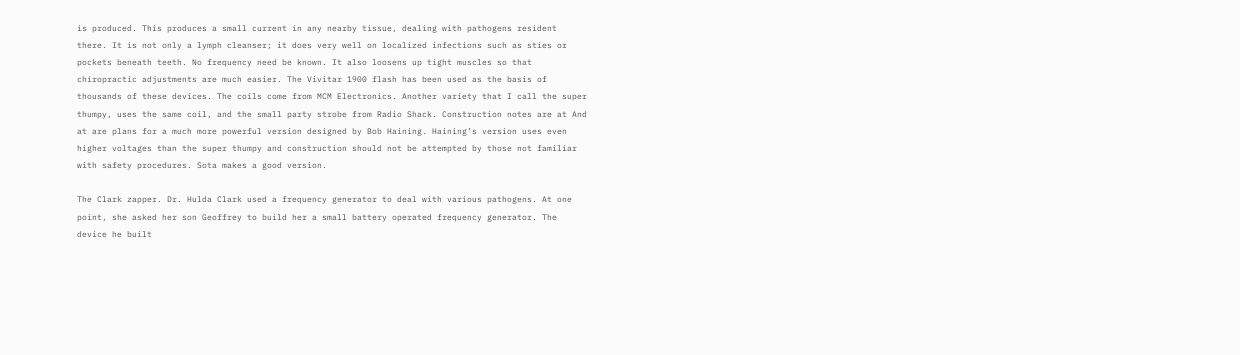is produced. This produces a small current in any nearby tissue, dealing with pathogens resident there. It is not only a lymph cleanser; it does very well on localized infections such as sties or pockets beneath teeth. No frequency need be known. It also loosens up tight muscles so that chiropractic adjustments are much easier. The Vivitar 1900 flash has been used as the basis of thousands of these devices. The coils come from MCM Electronics. Another variety that I call the super thumpy, uses the same coil, and the small party strobe from Radio Shack. Construction notes are at And at are plans for a much more powerful version designed by Bob Haining. Haining’s version uses even higher voltages than the super thumpy and construction should not be attempted by those not familiar with safety procedures. Sota makes a good version.

The Clark zapper. Dr. Hulda Clark used a frequency generator to deal with various pathogens. At one point, she asked her son Geoffrey to build her a small battery operated frequency generator. The device he built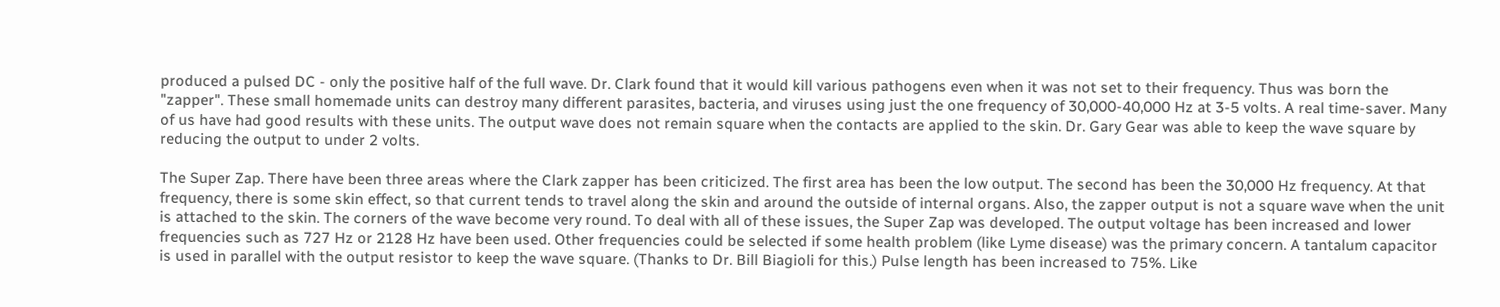produced a pulsed DC - only the positive half of the full wave. Dr. Clark found that it would kill various pathogens even when it was not set to their frequency. Thus was born the "zapper". These small homemade units can destroy many different parasites, bacteria, and viruses using just the one frequency of 30,000-40,000 Hz at 3-5 volts. A real time-saver. Many of us have had good results with these units. The output wave does not remain square when the contacts are applied to the skin. Dr. Gary Gear was able to keep the wave square by reducing the output to under 2 volts.

The Super Zap. There have been three areas where the Clark zapper has been criticized. The first area has been the low output. The second has been the 30,000 Hz frequency. At that frequency, there is some skin effect, so that current tends to travel along the skin and around the outside of internal organs. Also, the zapper output is not a square wave when the unit is attached to the skin. The corners of the wave become very round. To deal with all of these issues, the Super Zap was developed. The output voltage has been increased and lower frequencies such as 727 Hz or 2128 Hz have been used. Other frequencies could be selected if some health problem (like Lyme disease) was the primary concern. A tantalum capacitor is used in parallel with the output resistor to keep the wave square. (Thanks to Dr. Bill Biagioli for this.) Pulse length has been increased to 75%. Like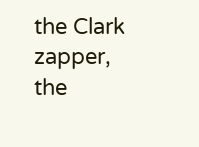the Clark zapper, the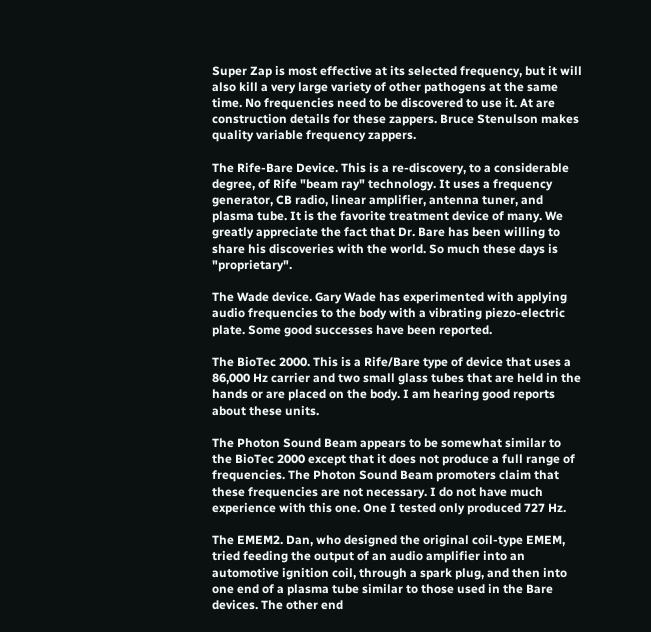Super Zap is most effective at its selected frequency, but it will also kill a very large variety of other pathogens at the same time. No frequencies need to be discovered to use it. At are construction details for these zappers. Bruce Stenulson makes quality variable frequency zappers.

The Rife-Bare Device. This is a re-discovery, to a considerable degree, of Rife "beam ray" technology. It uses a frequency generator, CB radio, linear amplifier, antenna tuner, and plasma tube. It is the favorite treatment device of many. We greatly appreciate the fact that Dr. Bare has been willing to share his discoveries with the world. So much these days is "proprietary".

The Wade device. Gary Wade has experimented with applying audio frequencies to the body with a vibrating piezo-electric plate. Some good successes have been reported.

The BioTec 2000. This is a Rife/Bare type of device that uses a 86,000 Hz carrier and two small glass tubes that are held in the hands or are placed on the body. I am hearing good reports about these units.

The Photon Sound Beam appears to be somewhat similar to the BioTec 2000 except that it does not produce a full range of frequencies. The Photon Sound Beam promoters claim that these frequencies are not necessary. I do not have much experience with this one. One I tested only produced 727 Hz.

The EMEM2. Dan, who designed the original coil-type EMEM, tried feeding the output of an audio amplifier into an automotive ignition coil, through a spark plug, and then into one end of a plasma tube similar to those used in the Bare devices. The other end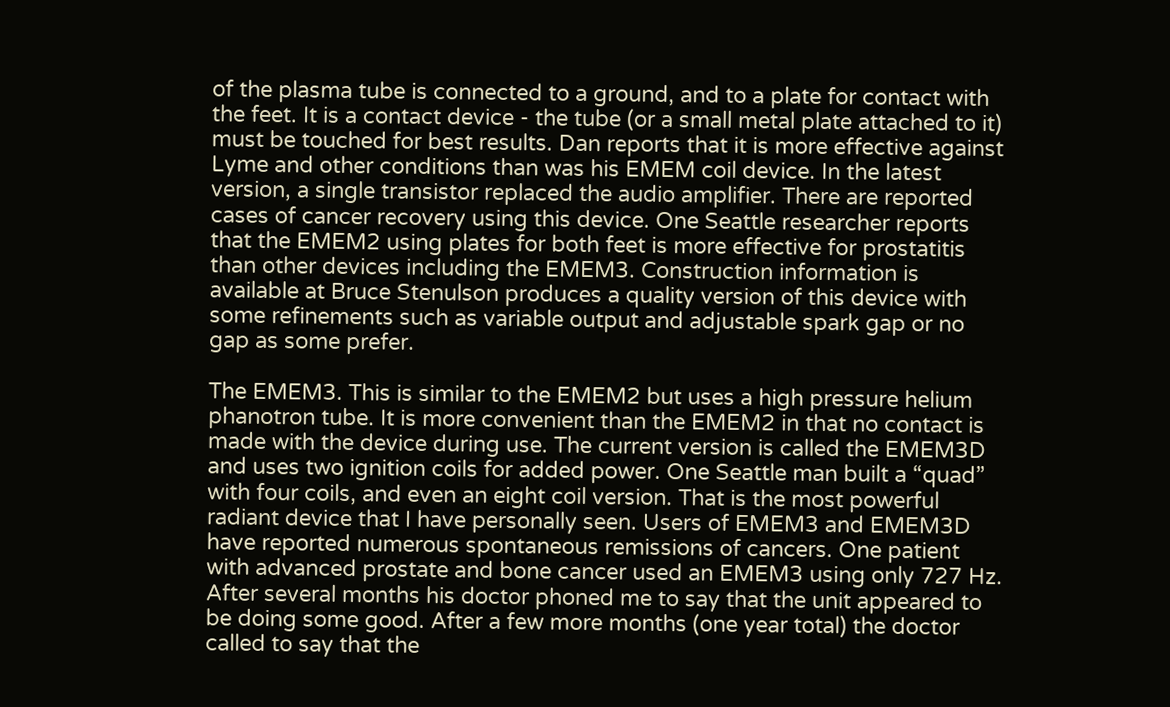of the plasma tube is connected to a ground, and to a plate for contact with the feet. It is a contact device - the tube (or a small metal plate attached to it) must be touched for best results. Dan reports that it is more effective against Lyme and other conditions than was his EMEM coil device. In the latest version, a single transistor replaced the audio amplifier. There are reported cases of cancer recovery using this device. One Seattle researcher reports that the EMEM2 using plates for both feet is more effective for prostatitis than other devices including the EMEM3. Construction information is available at Bruce Stenulson produces a quality version of this device with some refinements such as variable output and adjustable spark gap or no gap as some prefer.

The EMEM3. This is similar to the EMEM2 but uses a high pressure helium phanotron tube. It is more convenient than the EMEM2 in that no contact is made with the device during use. The current version is called the EMEM3D and uses two ignition coils for added power. One Seattle man built a “quad” with four coils, and even an eight coil version. That is the most powerful radiant device that I have personally seen. Users of EMEM3 and EMEM3D have reported numerous spontaneous remissions of cancers. One patient with advanced prostate and bone cancer used an EMEM3 using only 727 Hz. After several months his doctor phoned me to say that the unit appeared to be doing some good. After a few more months (one year total) the doctor called to say that the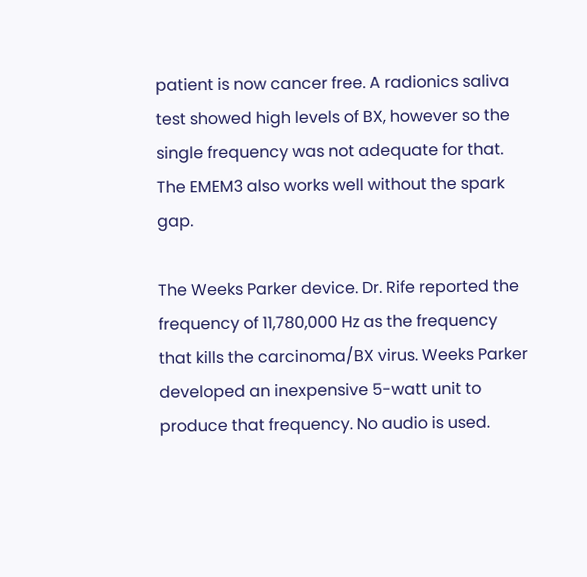patient is now cancer free. A radionics saliva test showed high levels of BX, however so the single frequency was not adequate for that. The EMEM3 also works well without the spark gap.

The Weeks Parker device. Dr. Rife reported the frequency of 11,780,000 Hz as the frequency that kills the carcinoma/BX virus. Weeks Parker developed an inexpensive 5-watt unit to produce that frequency. No audio is used.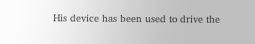His device has been used to drive the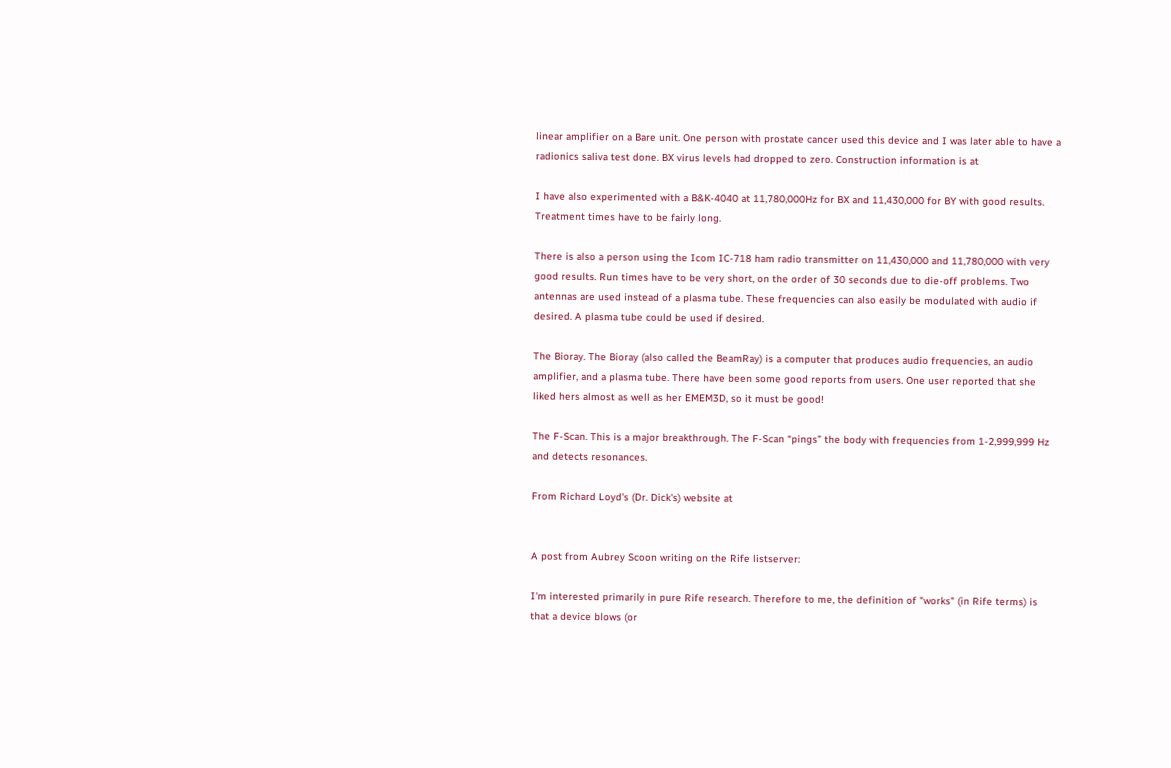linear amplifier on a Bare unit. One person with prostate cancer used this device and I was later able to have a radionics saliva test done. BX virus levels had dropped to zero. Construction information is at

I have also experimented with a B&K-4040 at 11,780,000Hz for BX and 11,430,000 for BY with good results. Treatment times have to be fairly long.

There is also a person using the Icom IC-718 ham radio transmitter on 11,430,000 and 11,780,000 with very good results. Run times have to be very short, on the order of 30 seconds due to die-off problems. Two antennas are used instead of a plasma tube. These frequencies can also easily be modulated with audio if desired. A plasma tube could be used if desired.

The Bioray. The Bioray (also called the BeamRay) is a computer that produces audio frequencies, an audio amplifier, and a plasma tube. There have been some good reports from users. One user reported that she liked hers almost as well as her EMEM3D, so it must be good!

The F-Scan. This is a major breakthrough. The F-Scan “pings” the body with frequencies from 1-2,999,999 Hz and detects resonances.

From Richard Loyd's (Dr. Dick's) website at


A post from Aubrey Scoon writing on the Rife listserver:

I'm interested primarily in pure Rife research. Therefore to me, the definition of "works" (in Rife terms) is that a device blows (or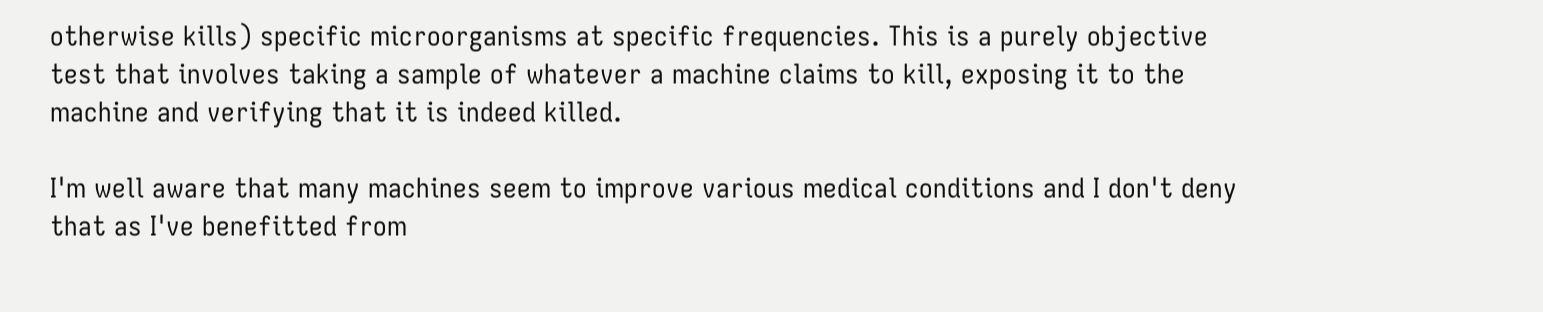otherwise kills) specific microorganisms at specific frequencies. This is a purely objective test that involves taking a sample of whatever a machine claims to kill, exposing it to the machine and verifying that it is indeed killed.

I'm well aware that many machines seem to improve various medical conditions and I don't deny that as I've benefitted from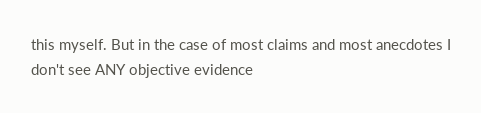this myself. But in the case of most claims and most anecdotes I don't see ANY objective evidence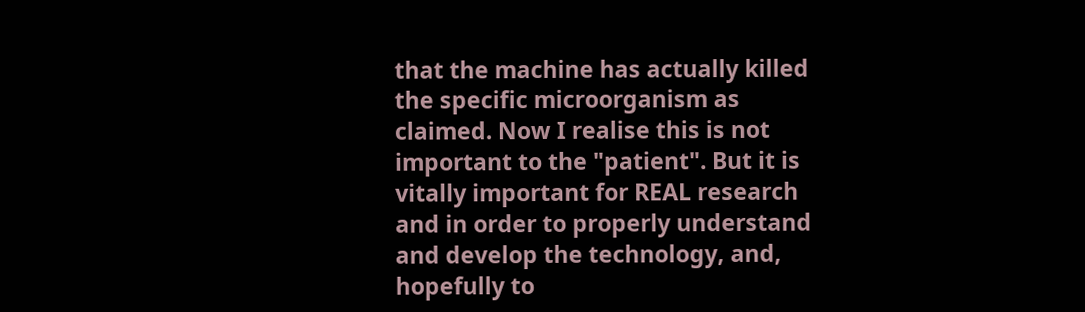that the machine has actually killed the specific microorganism as claimed. Now I realise this is not important to the "patient". But it is vitally important for REAL research and in order to properly understand and develop the technology, and, hopefully to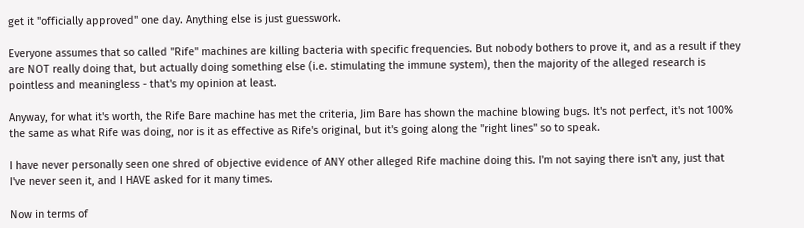get it "officially approved" one day. Anything else is just guesswork.

Everyone assumes that so called "Rife" machines are killing bacteria with specific frequencies. But nobody bothers to prove it, and as a result if they are NOT really doing that, but actually doing something else (i.e. stimulating the immune system), then the majority of the alleged research is pointless and meaningless - that's my opinion at least.

Anyway, for what it's worth, the Rife Bare machine has met the criteria, Jim Bare has shown the machine blowing bugs. It's not perfect, it's not 100% the same as what Rife was doing, nor is it as effective as Rife's original, but it's going along the "right lines" so to speak.

I have never personally seen one shred of objective evidence of ANY other alleged Rife machine doing this. I'm not saying there isn't any, just that I've never seen it, and I HAVE asked for it many times.

Now in terms of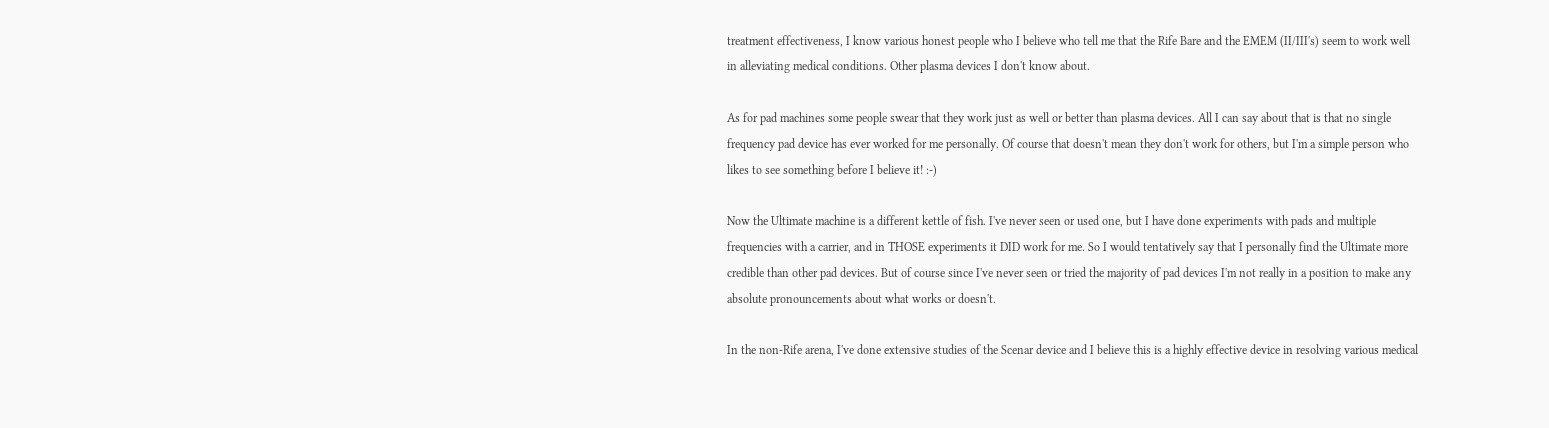treatment effectiveness, I know various honest people who I believe who tell me that the Rife Bare and the EMEM (II/III's) seem to work well in alleviating medical conditions. Other plasma devices I don't know about.

As for pad machines some people swear that they work just as well or better than plasma devices. All I can say about that is that no single frequency pad device has ever worked for me personally. Of course that doesn't mean they don't work for others, but I'm a simple person who likes to see something before I believe it! :-)

Now the Ultimate machine is a different kettle of fish. I've never seen or used one, but I have done experiments with pads and multiple frequencies with a carrier, and in THOSE experiments it DID work for me. So I would tentatively say that I personally find the Ultimate more credible than other pad devices. But of course since I've never seen or tried the majority of pad devices I'm not really in a position to make any absolute pronouncements about what works or doesn't.

In the non-Rife arena, I've done extensive studies of the Scenar device and I believe this is a highly effective device in resolving various medical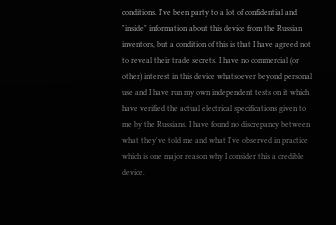conditions. I've been party to a lot of confidential and "inside" information about this device from the Russian inventors, but a condition of this is that I have agreed not to reveal their trade secrets. I have no commercial (or other) interest in this device whatsoever beyond personal use and I have run my own independent tests on it which have verified the actual electrical specifications given to me by the Russians. I have found no discrepancy between what they've told me and what I've observed in practice which is one major reason why I consider this a credible device.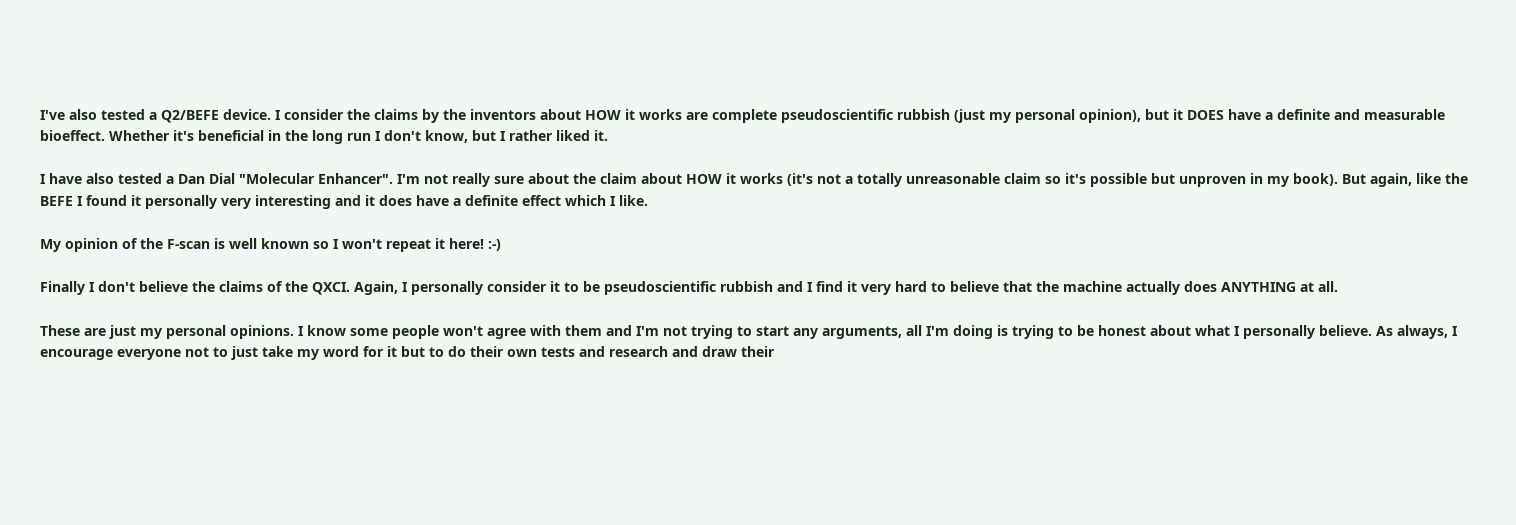I've also tested a Q2/BEFE device. I consider the claims by the inventors about HOW it works are complete pseudoscientific rubbish (just my personal opinion), but it DOES have a definite and measurable bioeffect. Whether it's beneficial in the long run I don't know, but I rather liked it.

I have also tested a Dan Dial "Molecular Enhancer". I'm not really sure about the claim about HOW it works (it's not a totally unreasonable claim so it's possible but unproven in my book). But again, like the BEFE I found it personally very interesting and it does have a definite effect which I like.

My opinion of the F-scan is well known so I won't repeat it here! :-)

Finally I don't believe the claims of the QXCI. Again, I personally consider it to be pseudoscientific rubbish and I find it very hard to believe that the machine actually does ANYTHING at all.

These are just my personal opinions. I know some people won't agree with them and I'm not trying to start any arguments, all I'm doing is trying to be honest about what I personally believe. As always, I encourage everyone not to just take my word for it but to do their own tests and research and draw their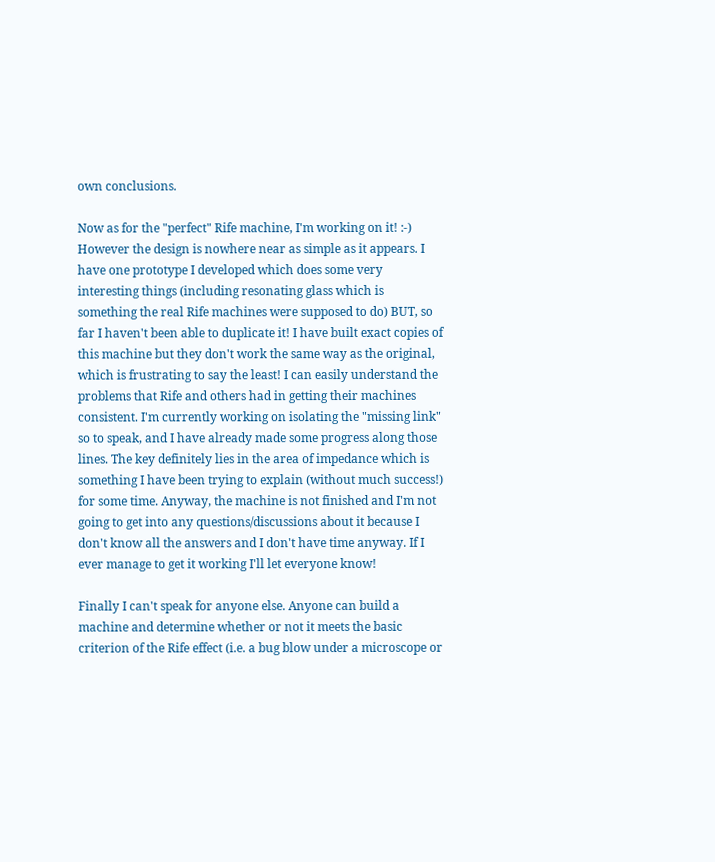own conclusions.

Now as for the "perfect" Rife machine, I'm working on it! :-) However the design is nowhere near as simple as it appears. I have one prototype I developed which does some very interesting things (including resonating glass which is something the real Rife machines were supposed to do) BUT, so far I haven't been able to duplicate it! I have built exact copies of this machine but they don't work the same way as the original, which is frustrating to say the least! I can easily understand the problems that Rife and others had in getting their machines consistent. I'm currently working on isolating the "missing link" so to speak, and I have already made some progress along those lines. The key definitely lies in the area of impedance which is something I have been trying to explain (without much success!) for some time. Anyway, the machine is not finished and I'm not going to get into any questions/discussions about it because I don't know all the answers and I don't have time anyway. If I ever manage to get it working I'll let everyone know!

Finally I can't speak for anyone else. Anyone can build a machine and determine whether or not it meets the basic criterion of the Rife effect (i.e. a bug blow under a microscope or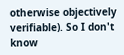otherwise objectively verifiable). So I don't know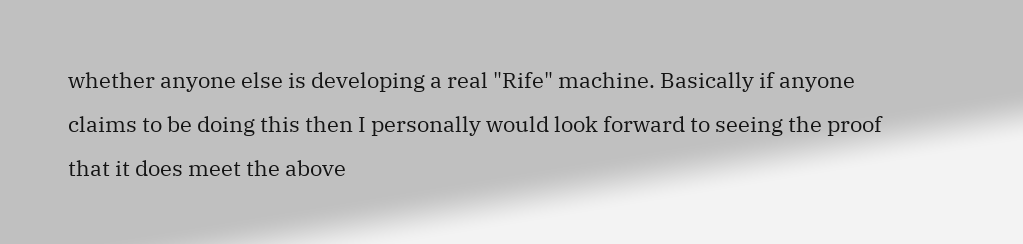whether anyone else is developing a real "Rife" machine. Basically if anyone claims to be doing this then I personally would look forward to seeing the proof that it does meet the above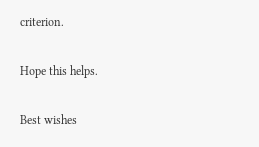criterion.

Hope this helps.

Best wishes